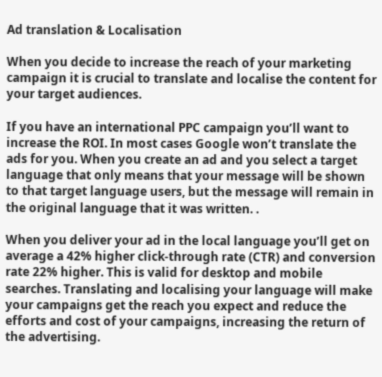Ad translation & Localisation

When you decide to increase the reach of your marketing campaign it is crucial to translate and localise the content for your target audiences.

If you have an international PPC campaign you’ll want to increase the ROI. In most cases Google won’t translate the ads for you. When you create an ad and you select a target language that only means that your message will be shown to that target language users, but the message will remain in the original language that it was written. .

When you deliver your ad in the local language you’ll get on average a 42% higher click-through rate (CTR) and conversion rate 22% higher. This is valid for desktop and mobile searches. Translating and localising your language will make your campaigns get the reach you expect and reduce the efforts and cost of your campaigns, increasing the return of the advertising.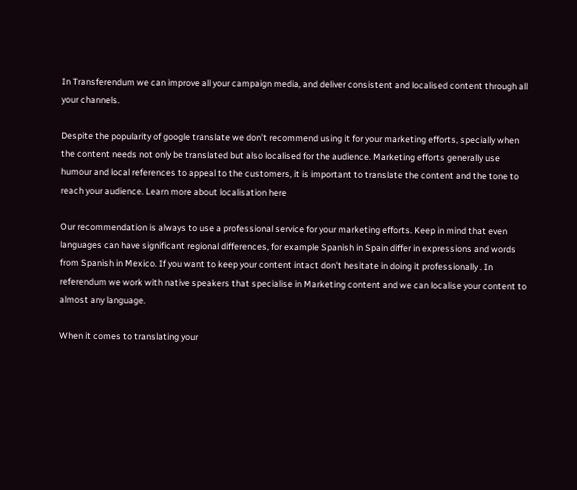In Transferendum we can improve all your campaign media, and deliver consistent and localised content through all your channels.

Despite the popularity of google translate we don’t recommend using it for your marketing efforts, specially when the content needs not only be translated but also localised for the audience. Marketing efforts generally use humour and local references to appeal to the customers, it is important to translate the content and the tone to reach your audience. Learn more about localisation here

Our recommendation is always to use a professional service for your marketing efforts. Keep in mind that even languages can have significant regional differences, for example Spanish in Spain differ in expressions and words from Spanish in Mexico. If you want to keep your content intact don’t hesitate in doing it professionally . In referendum we work with native speakers that specialise in Marketing content and we can localise your content to almost any language.

When it comes to translating your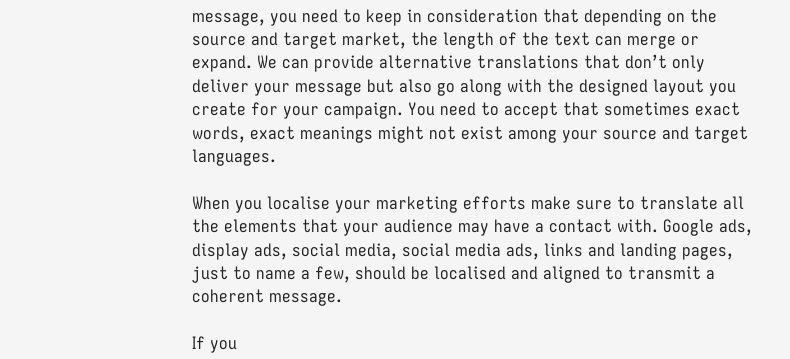message, you need to keep in consideration that depending on the source and target market, the length of the text can merge or expand. We can provide alternative translations that don’t only deliver your message but also go along with the designed layout you create for your campaign. You need to accept that sometimes exact words, exact meanings might not exist among your source and target languages.

When you localise your marketing efforts make sure to translate all the elements that your audience may have a contact with. Google ads, display ads, social media, social media ads, links and landing pages, just to name a few, should be localised and aligned to transmit a coherent message.

If you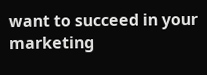want to succeed in your marketing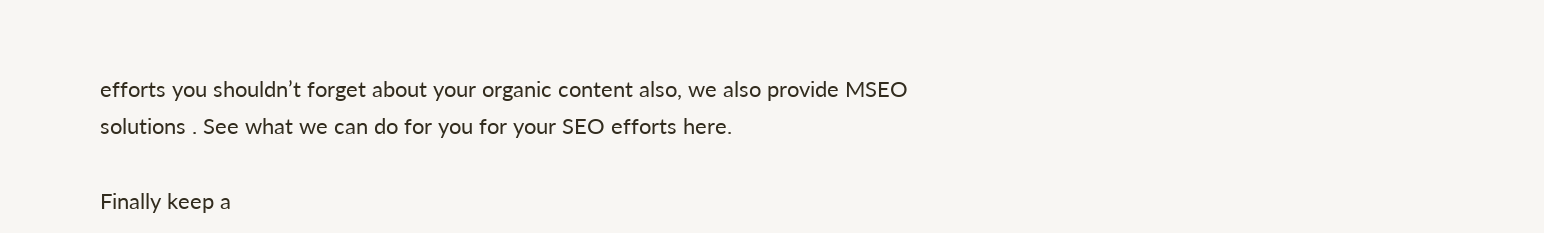efforts you shouldn’t forget about your organic content also, we also provide MSEO solutions . See what we can do for you for your SEO efforts here.

Finally keep a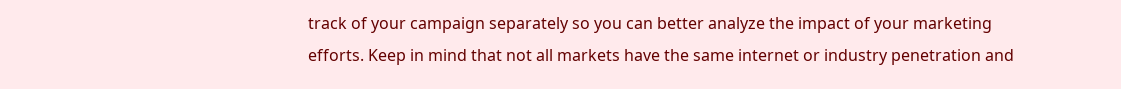track of your campaign separately so you can better analyze the impact of your marketing efforts. Keep in mind that not all markets have the same internet or industry penetration and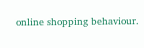online shopping behaviour.